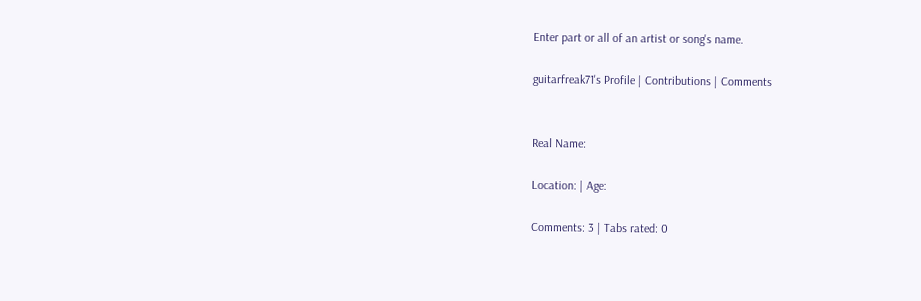Enter part or all of an artist or song's name.

guitarfreak71's Profile | Contributions | Comments


Real Name:

Location: | Age:

Comments: 3 | Tabs rated: 0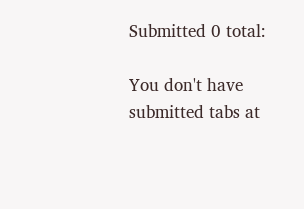Submitted 0 total:

You don't have submitted tabs at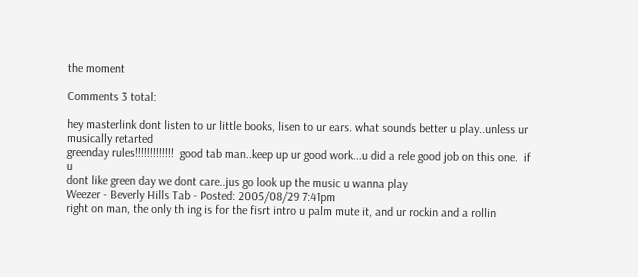the moment

Comments 3 total:

hey masterlink dont listen to ur little books, lisen to ur ears. what sounds better u play..unless ur
musically retarted
greenday rules!!!!!!!!!!!!!  good tab man..keep up ur good work...u did a rele good job on this one.  if u
dont like green day we dont care..jus go look up the music u wanna play
Weezer - Beverly Hills Tab - Posted: 2005/08/29 7:41pm
right on man, the only th ing is for the fisrt intro u palm mute it, and ur rockin and a rollin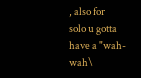, also for
solo u gotta have a "wah-wah\